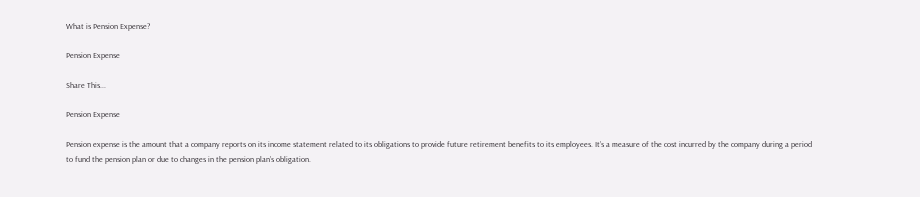What is Pension Expense?

Pension Expense

Share This...

Pension Expense

Pension expense is the amount that a company reports on its income statement related to its obligations to provide future retirement benefits to its employees. It’s a measure of the cost incurred by the company during a period to fund the pension plan or due to changes in the pension plan’s obligation.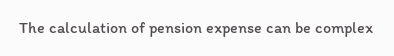The calculation of pension expense can be complex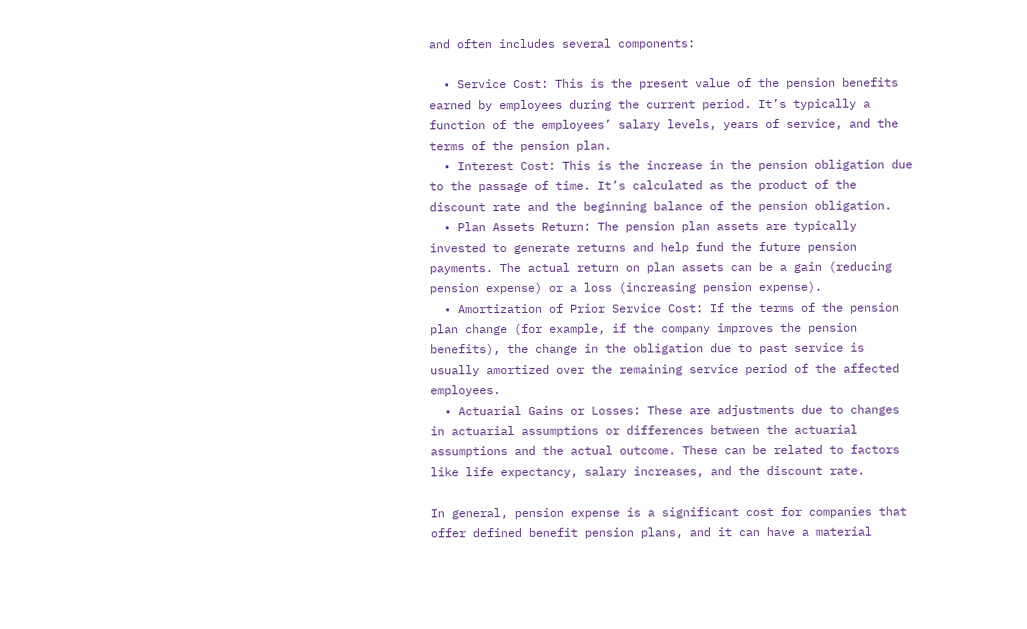and often includes several components:

  • Service Cost: This is the present value of the pension benefits earned by employees during the current period. It’s typically a function of the employees’ salary levels, years of service, and the terms of the pension plan.
  • Interest Cost: This is the increase in the pension obligation due to the passage of time. It’s calculated as the product of the discount rate and the beginning balance of the pension obligation.
  • Plan Assets Return: The pension plan assets are typically invested to generate returns and help fund the future pension payments. The actual return on plan assets can be a gain (reducing pension expense) or a loss (increasing pension expense).
  • Amortization of Prior Service Cost: If the terms of the pension plan change (for example, if the company improves the pension benefits), the change in the obligation due to past service is usually amortized over the remaining service period of the affected employees.
  • Actuarial Gains or Losses: These are adjustments due to changes in actuarial assumptions or differences between the actuarial assumptions and the actual outcome. These can be related to factors like life expectancy, salary increases, and the discount rate.

In general, pension expense is a significant cost for companies that offer defined benefit pension plans, and it can have a material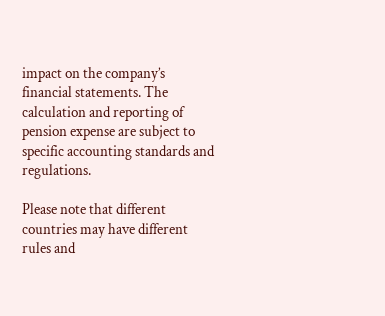impact on the company’s financial statements. The calculation and reporting of pension expense are subject to specific accounting standards and regulations.

Please note that different countries may have different rules and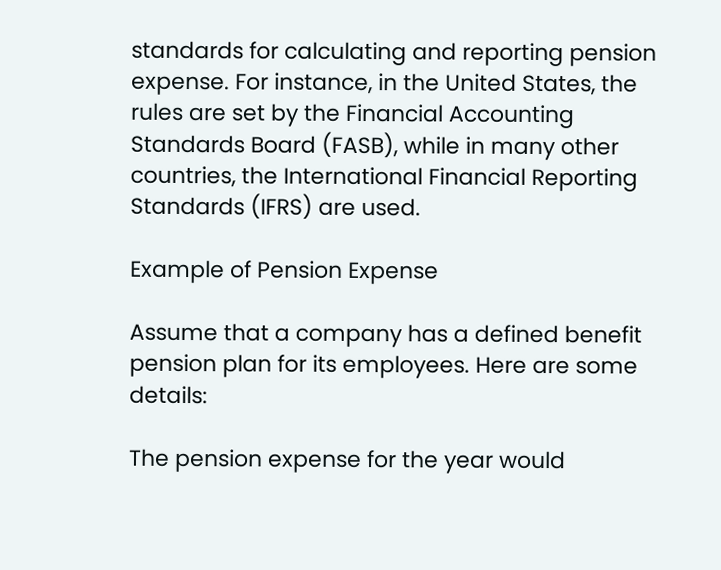standards for calculating and reporting pension expense. For instance, in the United States, the rules are set by the Financial Accounting Standards Board (FASB), while in many other countries, the International Financial Reporting Standards (IFRS) are used.

Example of Pension Expense

Assume that a company has a defined benefit pension plan for its employees. Here are some details:

The pension expense for the year would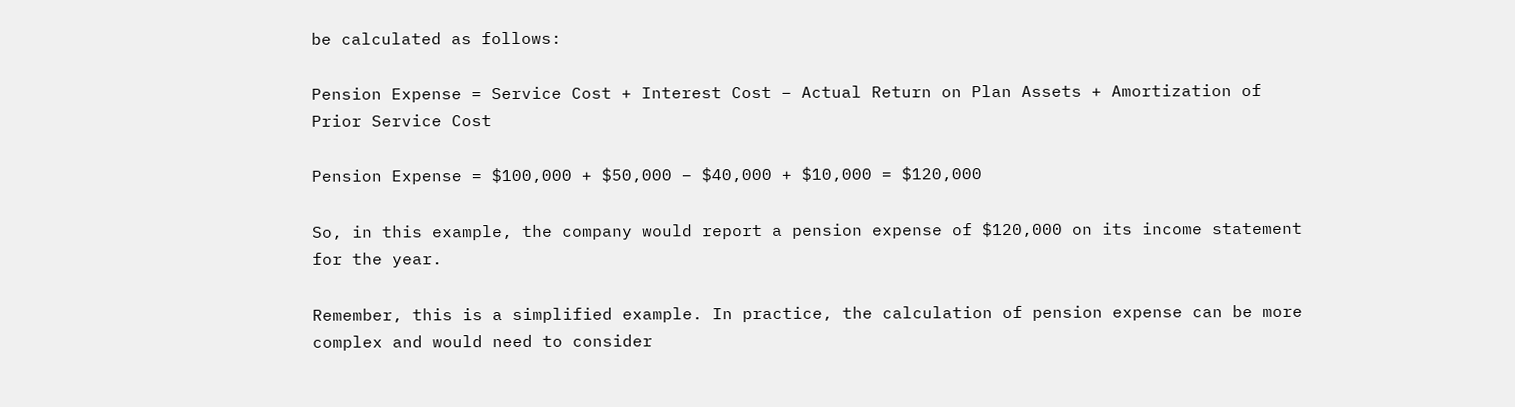be calculated as follows:

Pension Expense = Service Cost + Interest Cost – Actual Return on Plan Assets + Amortization of Prior Service Cost

Pension Expense = $100,000 + $50,000 – $40,000 + $10,000 = $120,000

So, in this example, the company would report a pension expense of $120,000 on its income statement for the year.

Remember, this is a simplified example. In practice, the calculation of pension expense can be more complex and would need to consider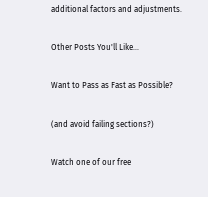additional factors and adjustments.

Other Posts You'll Like...

Want to Pass as Fast as Possible?

(and avoid failing sections?)

Watch one of our free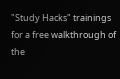"Study Hacks" trainings for a free walkthrough of the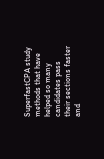SuperfastCPA study methods that have helped so many candidates pass their sections faster and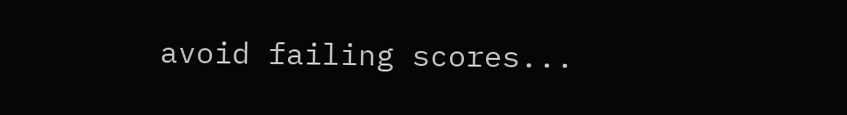avoid failing scores...